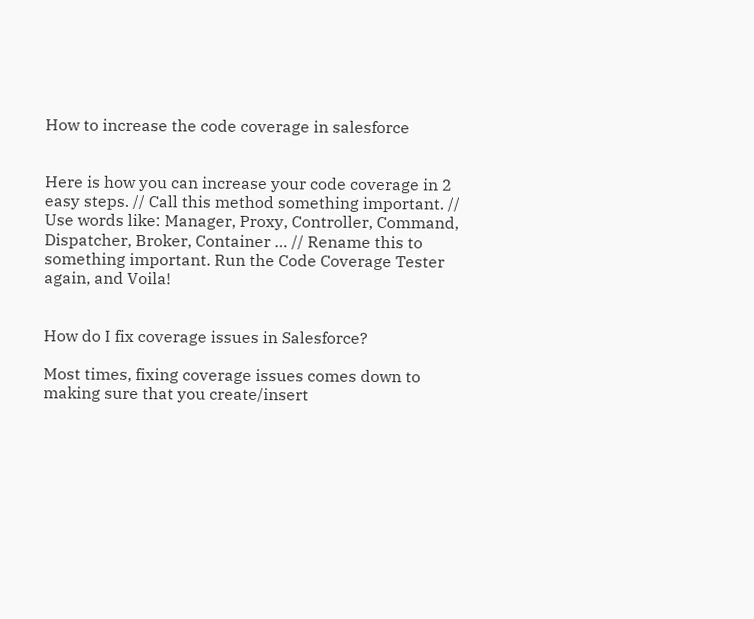How to increase the code coverage in salesforce


Here is how you can increase your code coverage in 2 easy steps. // Call this method something important. // Use words like: Manager, Proxy, Controller, Command, Dispatcher, Broker, Container … // Rename this to something important. Run the Code Coverage Tester again, and Voila!


How do I fix coverage issues in Salesforce?

Most times, fixing coverage issues comes down to making sure that you create/insert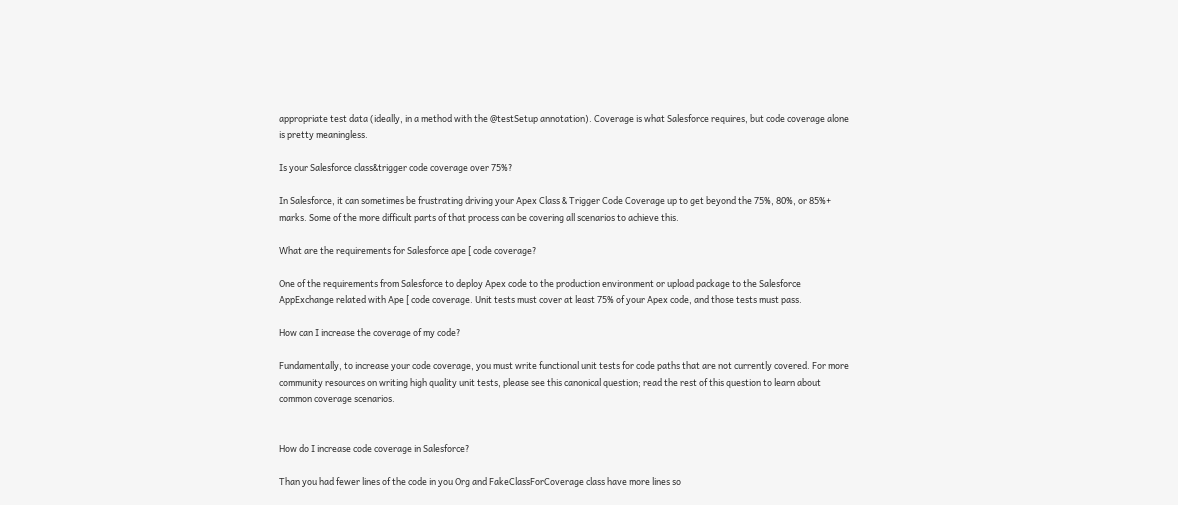appropriate test data (ideally, in a method with the @testSetup annotation). Coverage is what Salesforce requires, but code coverage alone is pretty meaningless.

Is your Salesforce class&trigger code coverage over 75%?

In Salesforce, it can sometimes be frustrating driving your Apex Class & Trigger Code Coverage up to get beyond the 75%, 80%, or 85%+ marks. Some of the more difficult parts of that process can be covering all scenarios to achieve this.

What are the requirements for Salesforce ape [ code coverage?

One of the requirements from Salesforce to deploy Apex code to the production environment or upload package to the Salesforce AppExchange related with Ape [ code coverage. Unit tests must cover at least 75% of your Apex code, and those tests must pass.

How can I increase the coverage of my code?

Fundamentally, to increase your code coverage, you must write functional unit tests for code paths that are not currently covered. For more community resources on writing high quality unit tests, please see this canonical question; read the rest of this question to learn about common coverage scenarios.


How do I increase code coverage in Salesforce?

Than you had fewer lines of the code in you Org and FakeClassForCoverage class have more lines so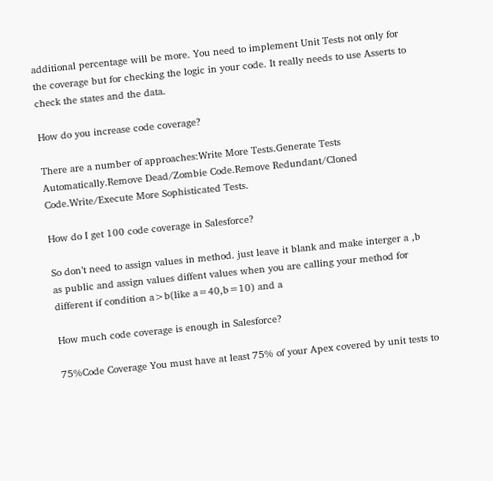additional percentage will be more. You need to implement Unit Tests not only for the coverage but for checking the logic in your code. It really needs to use Asserts to check the states and the data.

How do you increase code coverage?

There are a number of approaches:Write More Tests.Generate Tests Automatically.Remove Dead/Zombie Code.Remove Redundant/Cloned Code.Write/Execute More Sophisticated Tests.

How do I get 100 code coverage in Salesforce?

So don’t need to assign values in method. just leave it blank and make interger a ,b as public and assign values diffent values when you are calling your method for different if condition a>b(like a=40,b=10) and a

How much code coverage is enough in Salesforce?

75%Code Coverage You must have at least 75% of your Apex covered by unit tests to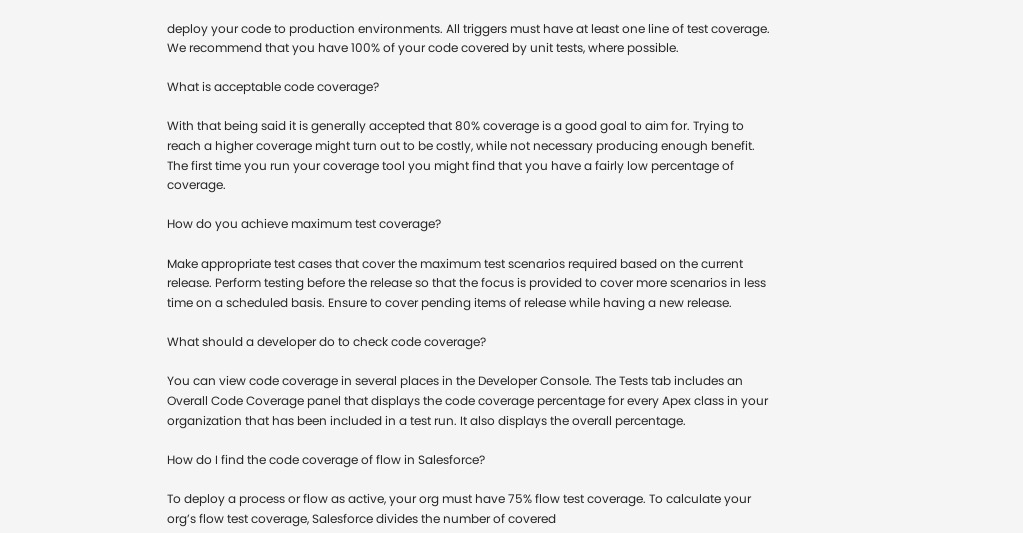deploy your code to production environments. All triggers must have at least one line of test coverage. We recommend that you have 100% of your code covered by unit tests, where possible.

What is acceptable code coverage?

With that being said it is generally accepted that 80% coverage is a good goal to aim for. Trying to reach a higher coverage might turn out to be costly, while not necessary producing enough benefit. The first time you run your coverage tool you might find that you have a fairly low percentage of coverage.

How do you achieve maximum test coverage?

Make appropriate test cases that cover the maximum test scenarios required based on the current release. Perform testing before the release so that the focus is provided to cover more scenarios in less time on a scheduled basis. Ensure to cover pending items of release while having a new release.

What should a developer do to check code coverage?

You can view code coverage in several places in the Developer Console. The Tests tab includes an Overall Code Coverage panel that displays the code coverage percentage for every Apex class in your organization that has been included in a test run. It also displays the overall percentage.

How do I find the code coverage of flow in Salesforce?

To deploy a process or flow as active, your org must have 75% flow test coverage. To calculate your org’s flow test coverage, Salesforce divides the number of covered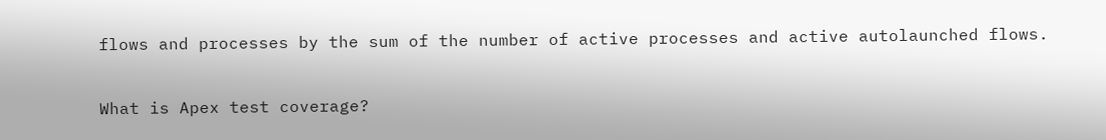flows and processes by the sum of the number of active processes and active autolaunched flows.

What is Apex test coverage?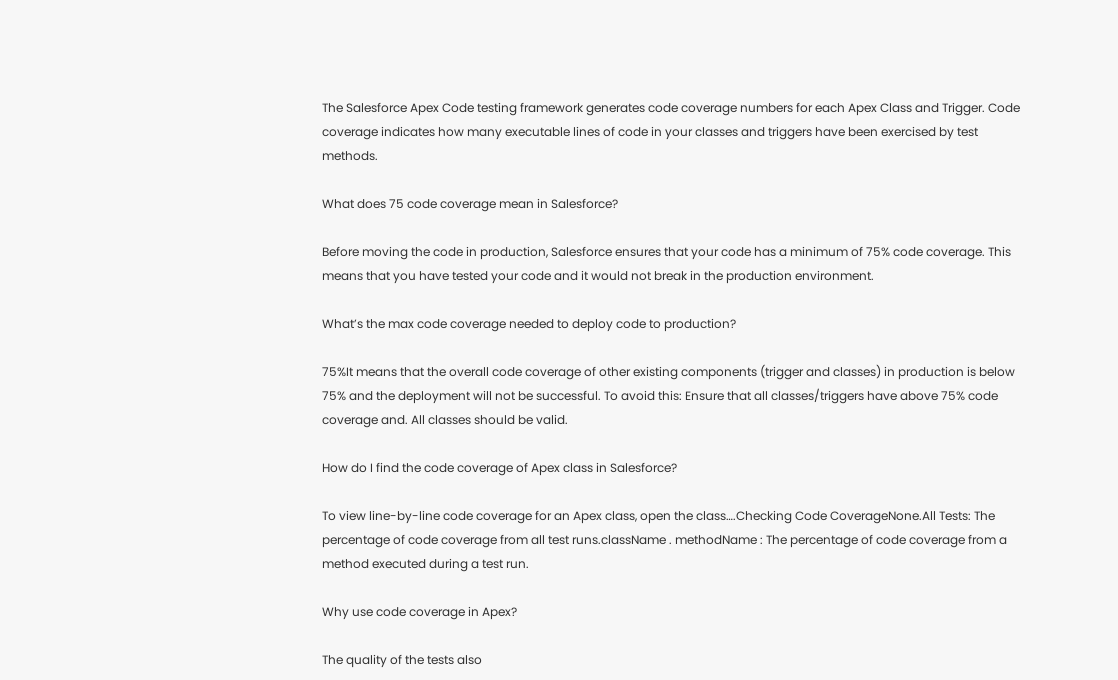The Salesforce Apex Code testing framework generates code coverage numbers for each Apex Class and Trigger. Code coverage indicates how many executable lines of code in your classes and triggers have been exercised by test methods.

What does 75 code coverage mean in Salesforce?

Before moving the code in production, Salesforce ensures that your code has a minimum of 75% code coverage. This means that you have tested your code and it would not break in the production environment.

What’s the max code coverage needed to deploy code to production?

75%It means that the overall code coverage of other existing components (trigger and classes) in production is below 75% and the deployment will not be successful. To avoid this: Ensure that all classes/triggers have above 75% code coverage and. All classes should be valid.

How do I find the code coverage of Apex class in Salesforce?

To view line-by-line code coverage for an Apex class, open the class….Checking Code CoverageNone.All Tests: The percentage of code coverage from all test runs.className . methodName : The percentage of code coverage from a method executed during a test run.

Why use code coverage in Apex?

The quality of the tests also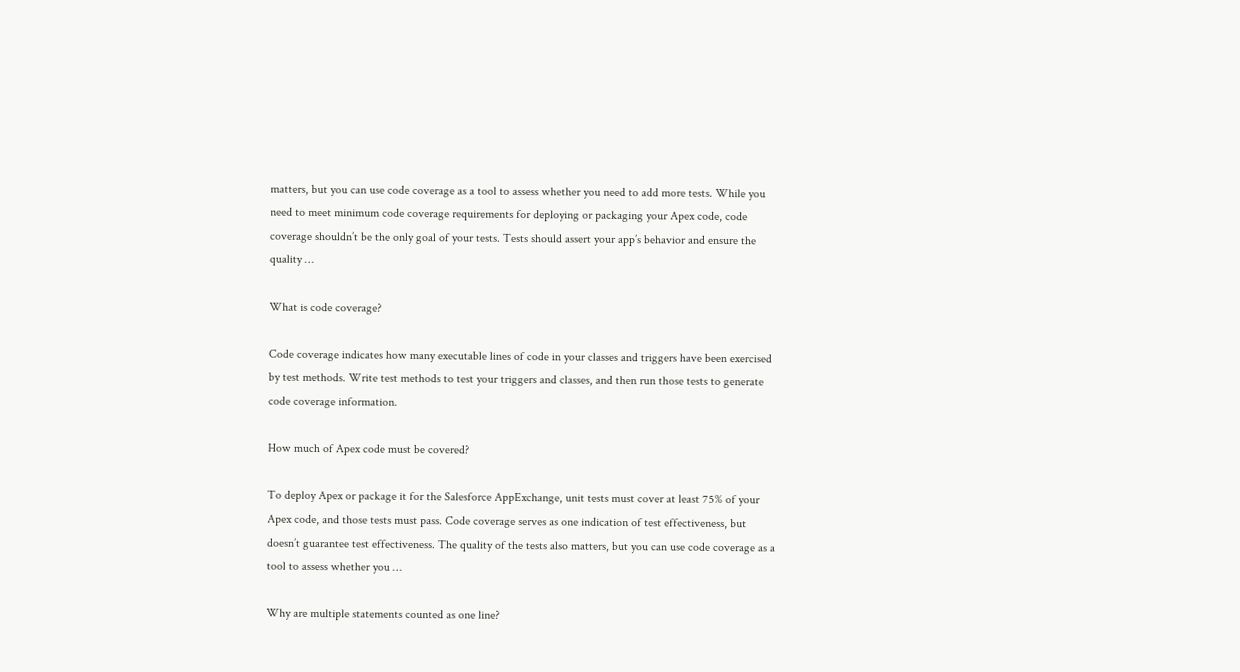matters, but you can use code coverage as a tool to assess whether you need to add more tests. While you need to meet minimum code coverage requirements for deploying or packaging your Apex code, code coverage shouldn’t be the only goal of your tests. Tests should assert your app’s behavior and ensure the quality …

What is code coverage?

Code coverage indicates how many executable lines of code in your classes and triggers have been exercised by test methods. Write test methods to test your triggers and classes, and then run those tests to generate code coverage information.

How much of Apex code must be covered?

To deploy Apex or package it for the Salesforce AppExchange, unit tests must cover at least 75% of your Apex code, and those tests must pass. Code coverage serves as one indication of test effectiveness, but doesn’t guarantee test effectiveness. The quality of the tests also matters, but you can use code coverage as a tool to assess whether you …

Why are multiple statements counted as one line?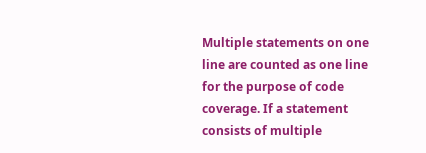Multiple statements on one line are counted as one line for the purpose of code coverage. If a statement consists of multiple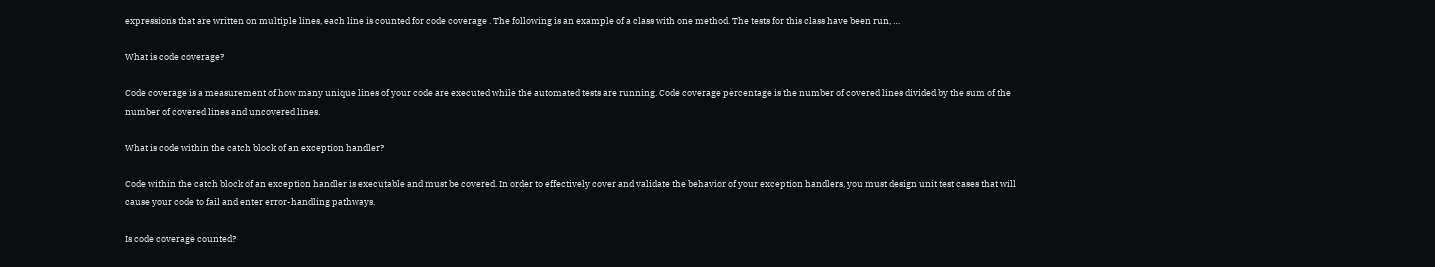expressions that are written on multiple lines, each line is counted for code coverage . The following is an example of a class with one method. The tests for this class have been run, …

What is code coverage?

Code coverage is a measurement of how many unique lines of your code are executed while the automated tests are running. Code coverage percentage is the number of covered lines divided by the sum of the number of covered lines and uncovered lines.

What is code within the catch block of an exception handler?

Code within the catch block of an exception handler is executable and must be covered. In order to effectively cover and validate the behavior of your exception handlers, you must design unit test cases that will cause your code to fail and enter error-handling pathways.

Is code coverage counted?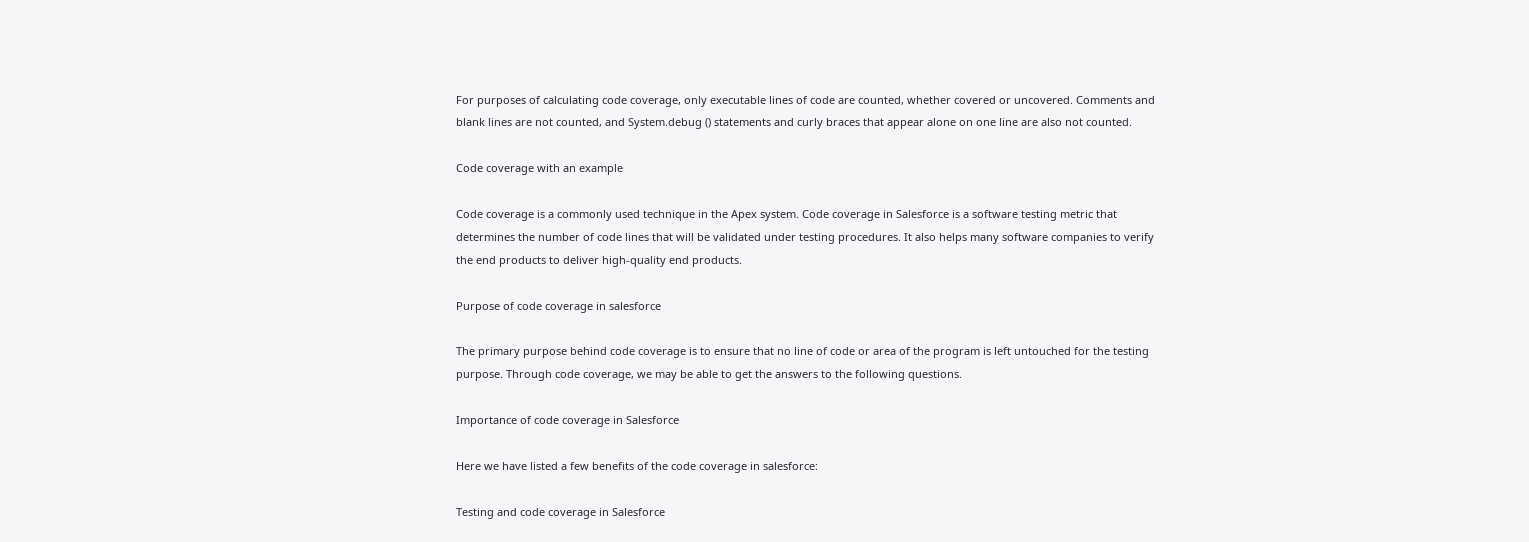For purposes of calculating code coverage, only executable lines of code are counted, whether covered or uncovered. Comments and blank lines are not counted, and System.debug () statements and curly braces that appear alone on one line are also not counted.

Code coverage with an example

Code coverage is a commonly used technique in the Apex system. Code coverage in Salesforce is a software testing metric that determines the number of code lines that will be validated under testing procedures. It also helps many software companies to verify the end products to deliver high-quality end products.

Purpose of code coverage in salesforce

The primary purpose behind code coverage is to ensure that no line of code or area of the program is left untouched for the testing purpose. Through code coverage, we may be able to get the answers to the following questions.

Importance of code coverage in Salesforce

Here we have listed a few benefits of the code coverage in salesforce:

Testing and code coverage in Salesforce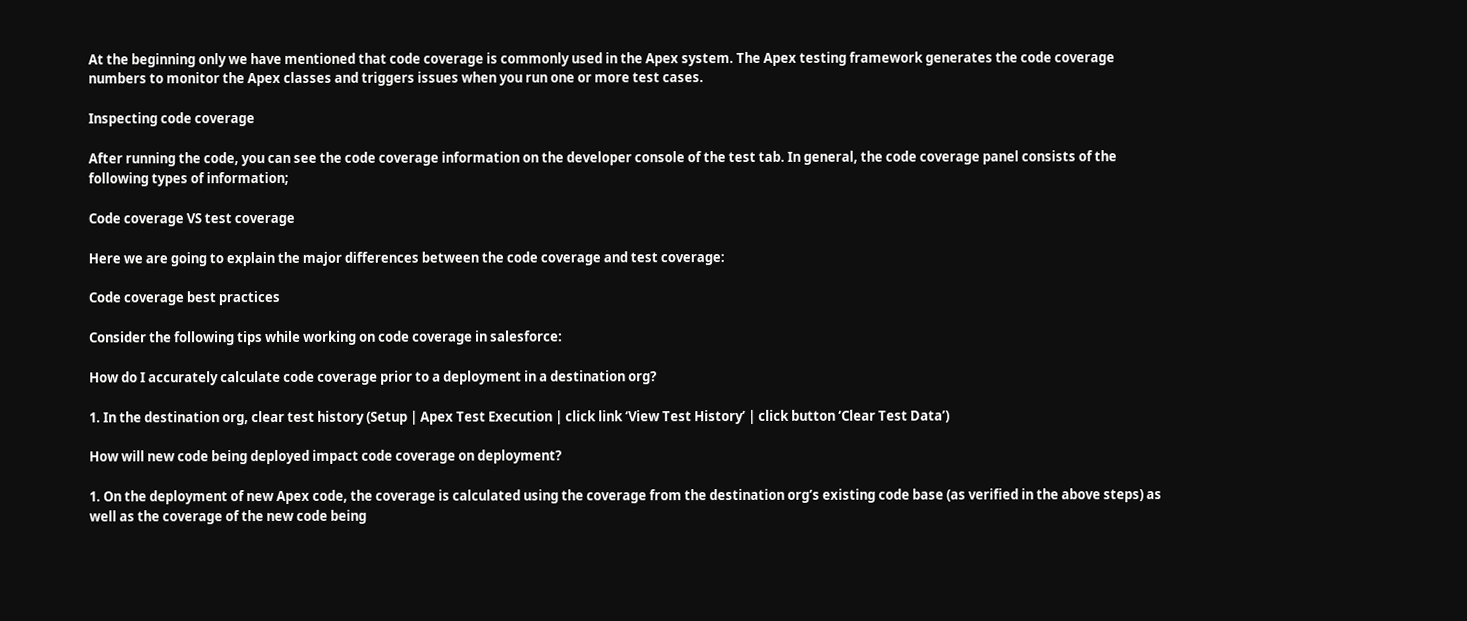At the beginning only we have mentioned that code coverage is commonly used in the Apex system. The Apex testing framework generates the code coverage numbers to monitor the Apex classes and triggers issues when you run one or more test cases.

Inspecting code coverage

After running the code, you can see the code coverage information on the developer console of the test tab. In general, the code coverage panel consists of the following types of information;

Code coverage VS test coverage

Here we are going to explain the major differences between the code coverage and test coverage:

Code coverage best practices

Consider the following tips while working on code coverage in salesforce:

How do I accurately calculate code coverage prior to a deployment in a destination org?

1. In the destination org, clear test history (Setup | Apex Test Execution | click link ‘View Test History’ | click button ‘Clear Test Data’)

How will new code being deployed impact code coverage on deployment?

1. On the deployment of new Apex code, the coverage is calculated using the coverage from the destination org’s existing code base (as verified in the above steps) as well as the coverage of the new code being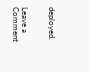deployed.


Leave a Comment